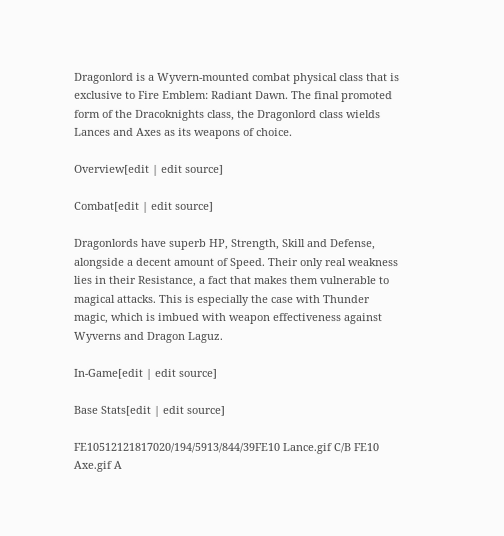Dragonlord is a Wyvern-mounted combat physical class that is exclusive to Fire Emblem: Radiant Dawn. The final promoted form of the Dracoknights class, the Dragonlord class wields Lances and Axes as its weapons of choice.

Overview[edit | edit source]

Combat[edit | edit source]

Dragonlords have superb HP, Strength, Skill and Defense, alongside a decent amount of Speed. Their only real weakness lies in their Resistance, a fact that makes them vulnerable to magical attacks. This is especially the case with Thunder magic, which is imbued with weapon effectiveness against Wyverns and Dragon Laguz.

In-Game[edit | edit source]

Base Stats[edit | edit source]

FE10512121817020/194/5913/844/39FE10 Lance.gif C/B FE10 Axe.gif A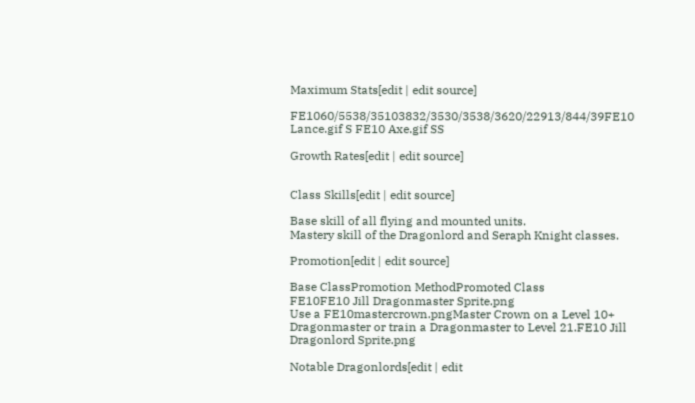Maximum Stats[edit | edit source]

FE1060/5538/35103832/3530/3538/3620/22913/844/39FE10 Lance.gif S FE10 Axe.gif SS

Growth Rates[edit | edit source]


Class Skills[edit | edit source]

Base skill of all flying and mounted units.
Mastery skill of the Dragonlord and Seraph Knight classes.

Promotion[edit | edit source]

Base ClassPromotion MethodPromoted Class
FE10FE10 Jill Dragonmaster Sprite.png
Use a FE10mastercrown.pngMaster Crown on a Level 10+ Dragonmaster or train a Dragonmaster to Level 21.FE10 Jill Dragonlord Sprite.png

Notable Dragonlords[edit | edit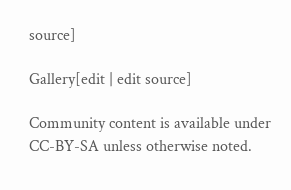source]

Gallery[edit | edit source]

Community content is available under CC-BY-SA unless otherwise noted.